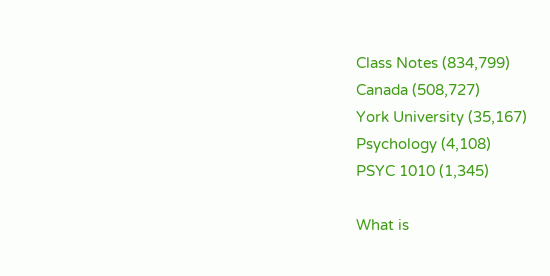Class Notes (834,799)
Canada (508,727)
York University (35,167)
Psychology (4,108)
PSYC 1010 (1,345)

What is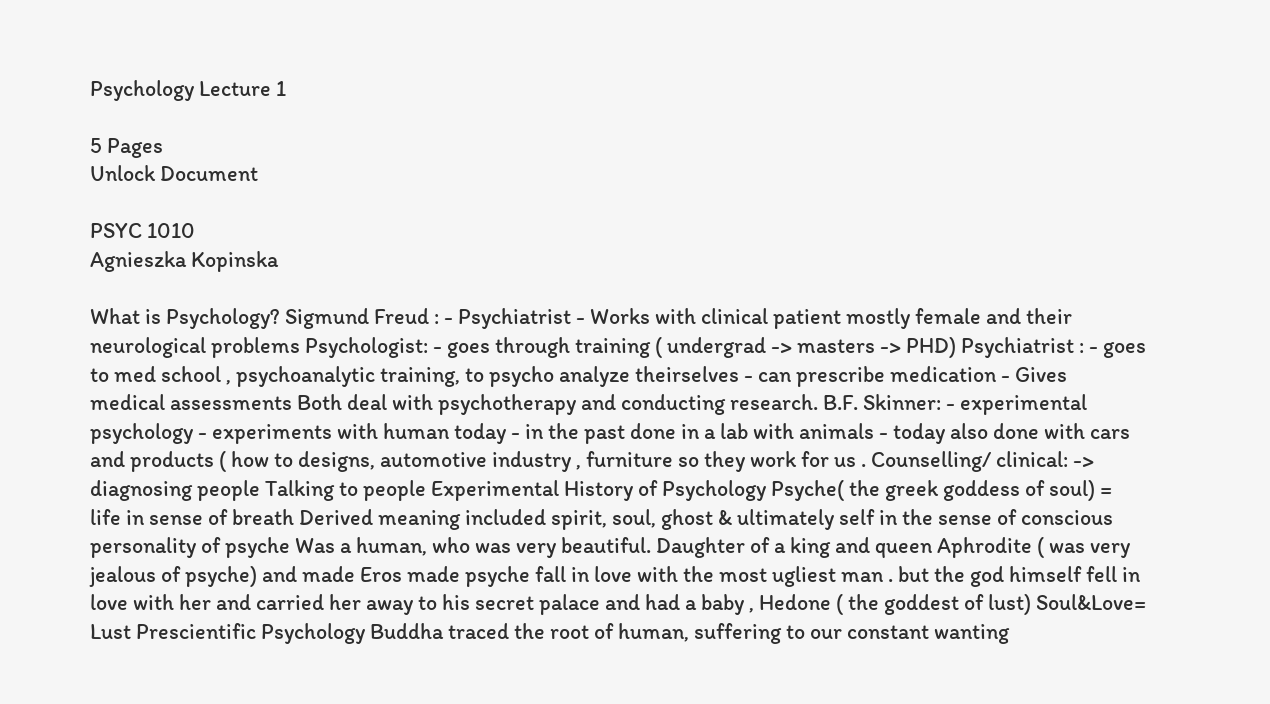Psychology Lecture 1

5 Pages
Unlock Document

PSYC 1010
Agnieszka Kopinska

What is Psychology? Sigmund Freud : - Psychiatrist - Works with clinical patient mostly female and their neurological problems Psychologist: - goes through training ( undergrad -> masters -> PHD) Psychiatrist : - goes to med school , psychoanalytic training, to psycho analyze theirselves - can prescribe medication - Gives medical assessments Both deal with psychotherapy and conducting research. B.F. Skinner: - experimental psychology - experiments with human today - in the past done in a lab with animals - today also done with cars and products ( how to designs, automotive industry , furniture so they work for us . Counselling/ clinical: -> diagnosing people Talking to people Experimental History of Psychology Psyche( the greek goddess of soul) = life in sense of breath Derived meaning included spirit, soul, ghost & ultimately self in the sense of conscious personality of psyche Was a human, who was very beautiful. Daughter of a king and queen Aphrodite ( was very jealous of psyche) and made Eros made psyche fall in love with the most ugliest man . but the god himself fell in love with her and carried her away to his secret palace and had a baby , Hedone ( the goddest of lust) Soul&Love= Lust Prescientific Psychology Buddha traced the root of human, suffering to our constant wanting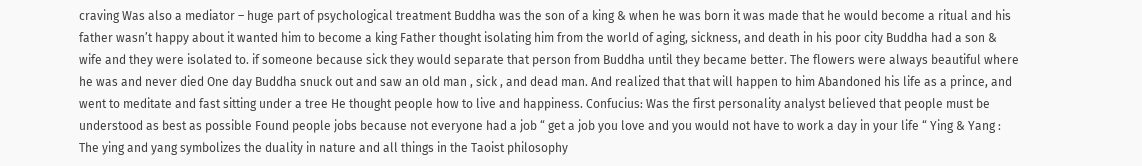craving Was also a mediator – huge part of psychological treatment Buddha was the son of a king & when he was born it was made that he would become a ritual and his father wasn’t happy about it wanted him to become a king Father thought isolating him from the world of aging, sickness, and death in his poor city Buddha had a son & wife and they were isolated to. if someone because sick they would separate that person from Buddha until they became better. The flowers were always beautiful where he was and never died One day Buddha snuck out and saw an old man , sick , and dead man. And realized that that will happen to him Abandoned his life as a prince, and went to meditate and fast sitting under a tree He thought people how to live and happiness. Confucius: Was the first personality analyst believed that people must be understood as best as possible Found people jobs because not everyone had a job “ get a job you love and you would not have to work a day in your life “ Ying & Yang : The ying and yang symbolizes the duality in nature and all things in the Taoist philosophy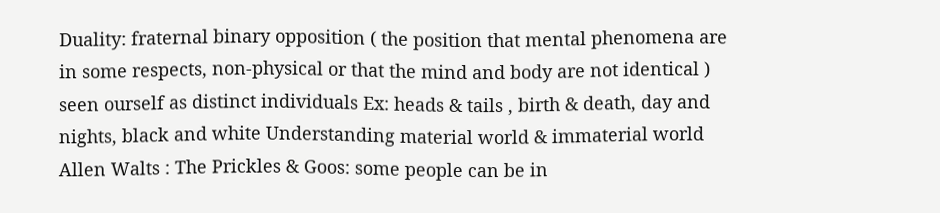Duality: fraternal binary opposition ( the position that mental phenomena are in some respects, non-physical or that the mind and body are not identical ) seen ourself as distinct individuals Ex: heads & tails , birth & death, day and nights, black and white Understanding material world & immaterial world Allen Walts : The Prickles & Goos: some people can be in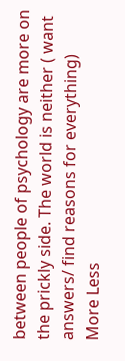between people of psychology are more on the prickly side. The world is neither ( want answers/ find reasons for everything)
More Less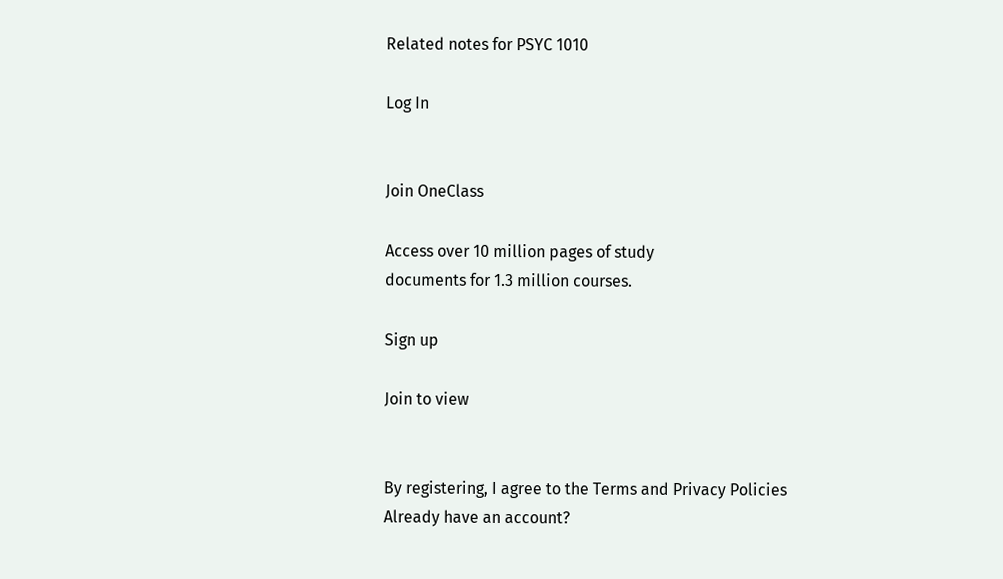Related notes for PSYC 1010

Log In


Join OneClass

Access over 10 million pages of study
documents for 1.3 million courses.

Sign up

Join to view


By registering, I agree to the Terms and Privacy Policies
Already have an account?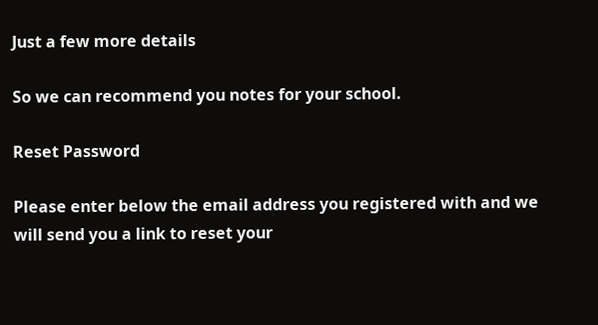Just a few more details

So we can recommend you notes for your school.

Reset Password

Please enter below the email address you registered with and we will send you a link to reset your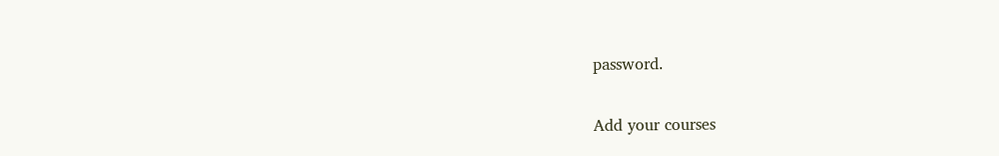password.

Add your courses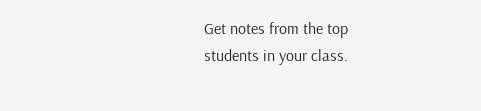Get notes from the top students in your class.